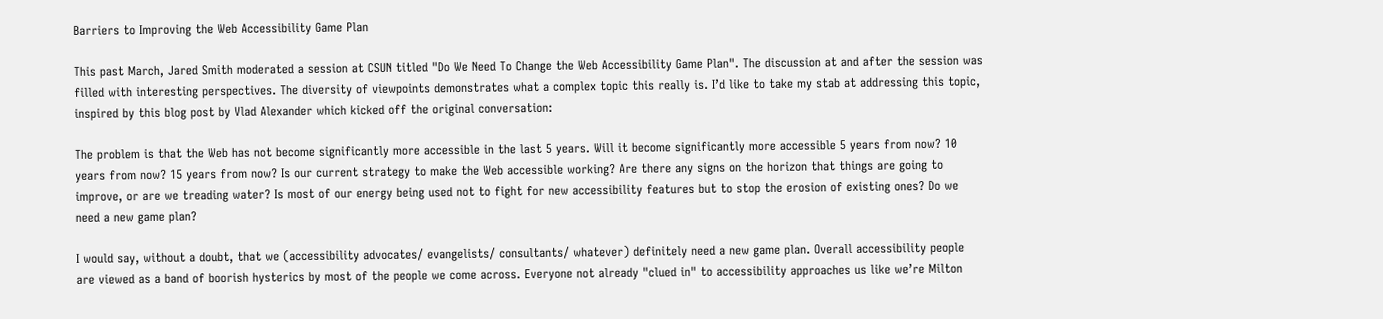Barriers to Improving the Web Accessibility Game Plan

This past March, Jared Smith moderated a session at CSUN titled "Do We Need To Change the Web Accessibility Game Plan". The discussion at and after the session was filled with interesting perspectives. The diversity of viewpoints demonstrates what a complex topic this really is. I’d like to take my stab at addressing this topic, inspired by this blog post by Vlad Alexander which kicked off the original conversation:

The problem is that the Web has not become significantly more accessible in the last 5 years. Will it become significantly more accessible 5 years from now? 10 years from now? 15 years from now? Is our current strategy to make the Web accessible working? Are there any signs on the horizon that things are going to improve, or are we treading water? Is most of our energy being used not to fight for new accessibility features but to stop the erosion of existing ones? Do we need a new game plan?

I would say, without a doubt, that we (accessibility advocates/ evangelists/ consultants/ whatever) definitely need a new game plan. Overall accessibility people are viewed as a band of boorish hysterics by most of the people we come across. Everyone not already "clued in" to accessibility approaches us like we’re Milton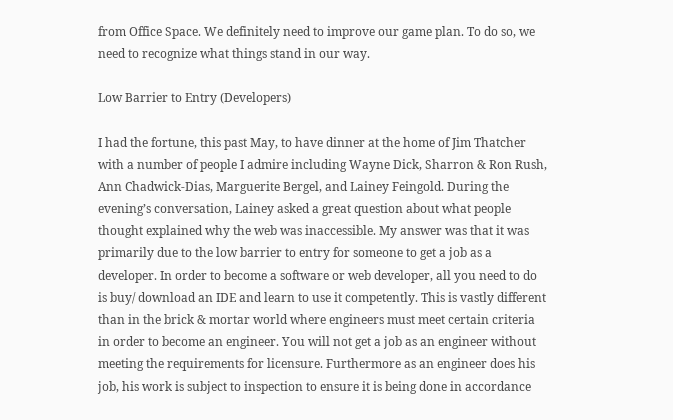from Office Space. We definitely need to improve our game plan. To do so, we need to recognize what things stand in our way.

Low Barrier to Entry (Developers)

I had the fortune, this past May, to have dinner at the home of Jim Thatcher with a number of people I admire including Wayne Dick, Sharron & Ron Rush, Ann Chadwick-Dias, Marguerite Bergel, and Lainey Feingold. During the evening’s conversation, Lainey asked a great question about what people thought explained why the web was inaccessible. My answer was that it was primarily due to the low barrier to entry for someone to get a job as a developer. In order to become a software or web developer, all you need to do is buy/ download an IDE and learn to use it competently. This is vastly different than in the brick & mortar world where engineers must meet certain criteria in order to become an engineer. You will not get a job as an engineer without meeting the requirements for licensure. Furthermore as an engineer does his job, his work is subject to inspection to ensure it is being done in accordance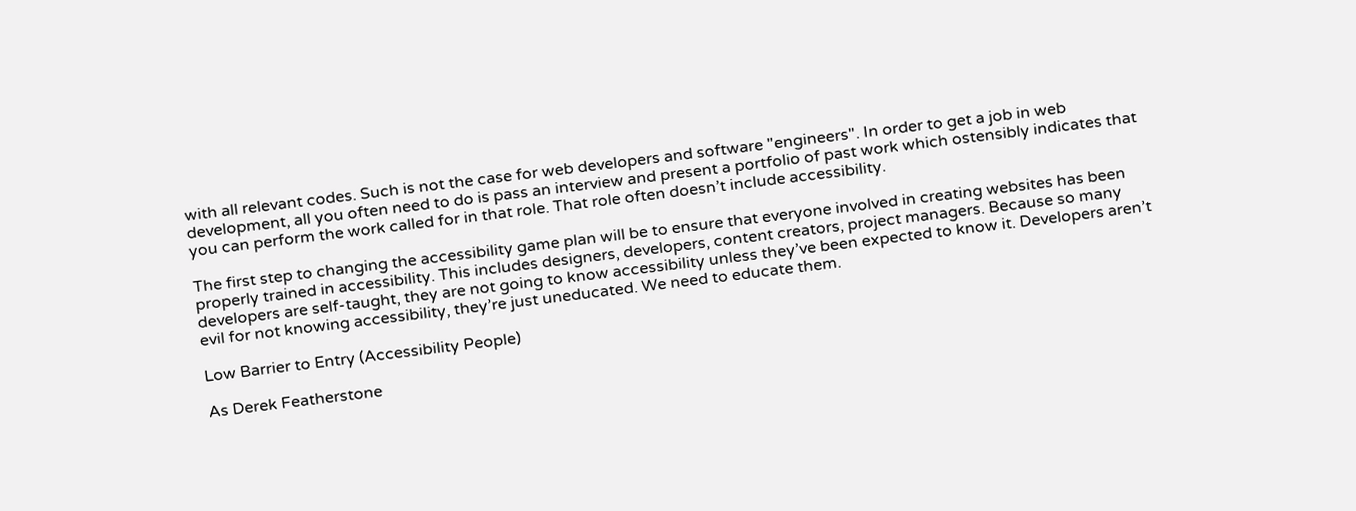with all relevant codes. Such is not the case for web developers and software "engineers". In order to get a job in web development, all you often need to do is pass an interview and present a portfolio of past work which ostensibly indicates that you can perform the work called for in that role. That role often doesn’t include accessibility.

The first step to changing the accessibility game plan will be to ensure that everyone involved in creating websites has been properly trained in accessibility. This includes designers, developers, content creators, project managers. Because so many developers are self-taught, they are not going to know accessibility unless they’ve been expected to know it. Developers aren’t evil for not knowing accessibility, they’re just uneducated. We need to educate them.

Low Barrier to Entry (Accessibility People)

As Derek Featherstone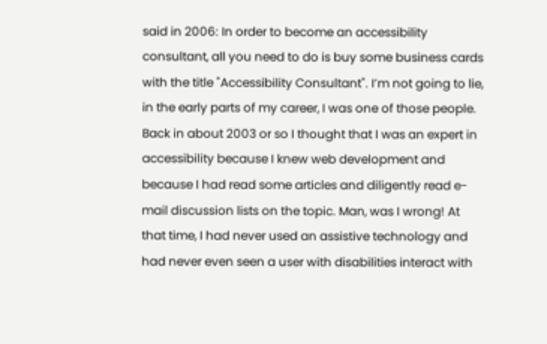said in 2006: In order to become an accessibility consultant, all you need to do is buy some business cards with the title "Accessibility Consultant". I’m not going to lie, in the early parts of my career, I was one of those people. Back in about 2003 or so I thought that I was an expert in accessibility because I knew web development and because I had read some articles and diligently read e-mail discussion lists on the topic. Man, was I wrong! At that time, I had never used an assistive technology and had never even seen a user with disabilities interact with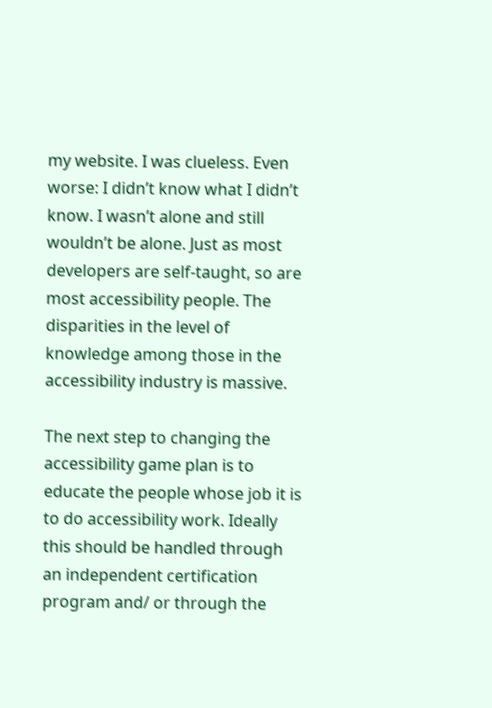my website. I was clueless. Even worse: I didn’t know what I didn’t know. I wasn’t alone and still wouldn’t be alone. Just as most developers are self-taught, so are most accessibility people. The disparities in the level of knowledge among those in the accessibility industry is massive.

The next step to changing the accessibility game plan is to educate the people whose job it is to do accessibility work. Ideally this should be handled through an independent certification program and/ or through the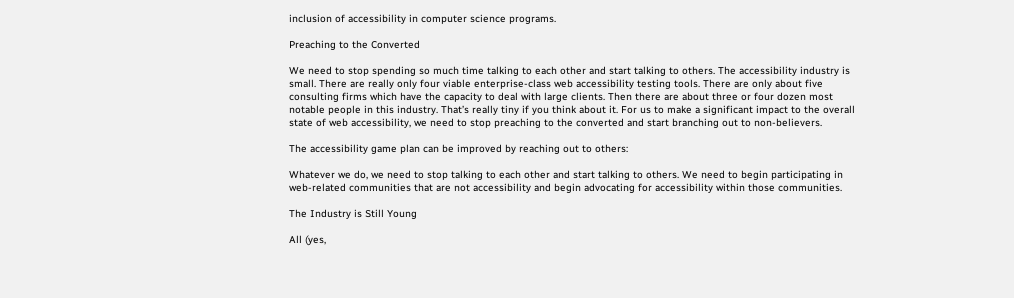inclusion of accessibility in computer science programs.

Preaching to the Converted

We need to stop spending so much time talking to each other and start talking to others. The accessibility industry is small. There are really only four viable enterprise-class web accessibility testing tools. There are only about five consulting firms which have the capacity to deal with large clients. Then there are about three or four dozen most notable people in this industry. That’s really tiny if you think about it. For us to make a significant impact to the overall state of web accessibility, we need to stop preaching to the converted and start branching out to non-believers.

The accessibility game plan can be improved by reaching out to others:

Whatever we do, we need to stop talking to each other and start talking to others. We need to begin participating in web-related communities that are not accessibility and begin advocating for accessibility within those communities.

The Industry is Still Young

All (yes,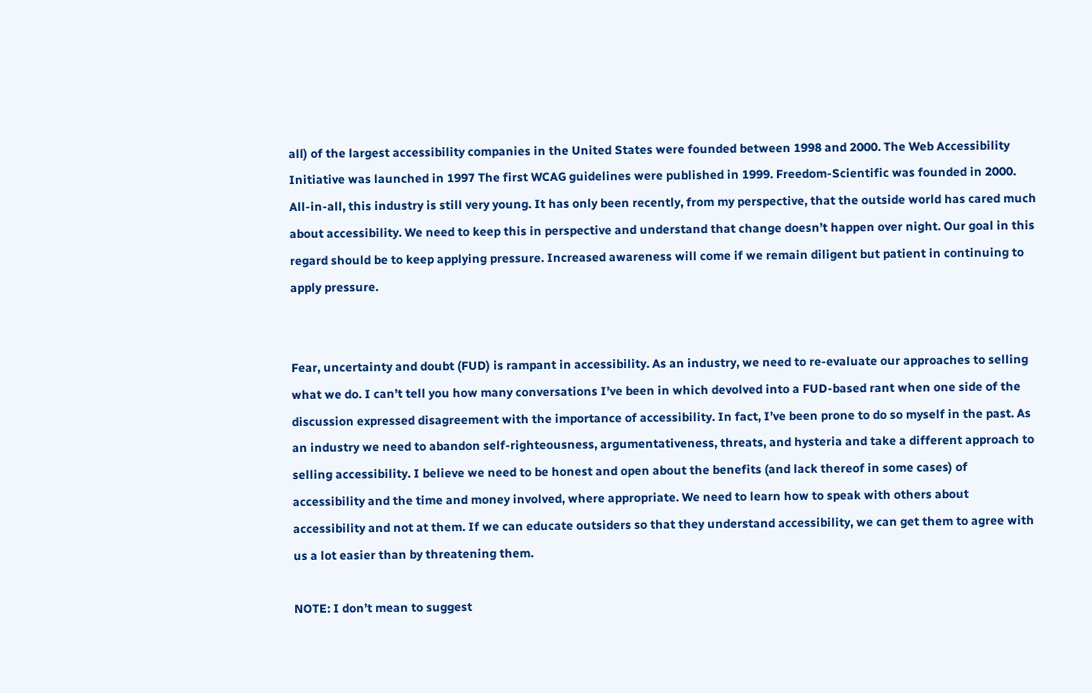all) of the largest accessibility companies in the United States were founded between 1998 and 2000. The Web Accessibility Initiative was launched in 1997 The first WCAG guidelines were published in 1999. Freedom-Scientific was founded in 2000. All-in-all, this industry is still very young. It has only been recently, from my perspective, that the outside world has cared much about accessibility. We need to keep this in perspective and understand that change doesn’t happen over night. Our goal in this regard should be to keep applying pressure. Increased awareness will come if we remain diligent but patient in continuing to apply pressure.


Fear, uncertainty and doubt (FUD) is rampant in accessibility. As an industry, we need to re-evaluate our approaches to selling what we do. I can’t tell you how many conversations I’ve been in which devolved into a FUD-based rant when one side of the discussion expressed disagreement with the importance of accessibility. In fact, I’ve been prone to do so myself in the past. As an industry we need to abandon self-righteousness, argumentativeness, threats, and hysteria and take a different approach to selling accessibility. I believe we need to be honest and open about the benefits (and lack thereof in some cases) of accessibility and the time and money involved, where appropriate. We need to learn how to speak with others about accessibility and not at them. If we can educate outsiders so that they understand accessibility, we can get them to agree with us a lot easier than by threatening them.

NOTE: I don’t mean to suggest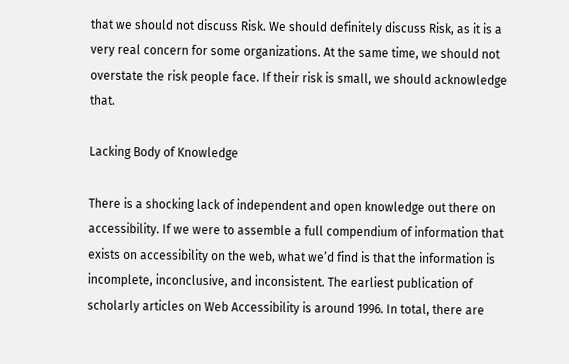that we should not discuss Risk. We should definitely discuss Risk, as it is a very real concern for some organizations. At the same time, we should not overstate the risk people face. If their risk is small, we should acknowledge that.

Lacking Body of Knowledge

There is a shocking lack of independent and open knowledge out there on accessibility. If we were to assemble a full compendium of information that exists on accessibility on the web, what we’d find is that the information is incomplete, inconclusive, and inconsistent. The earliest publication of scholarly articles on Web Accessibility is around 1996. In total, there are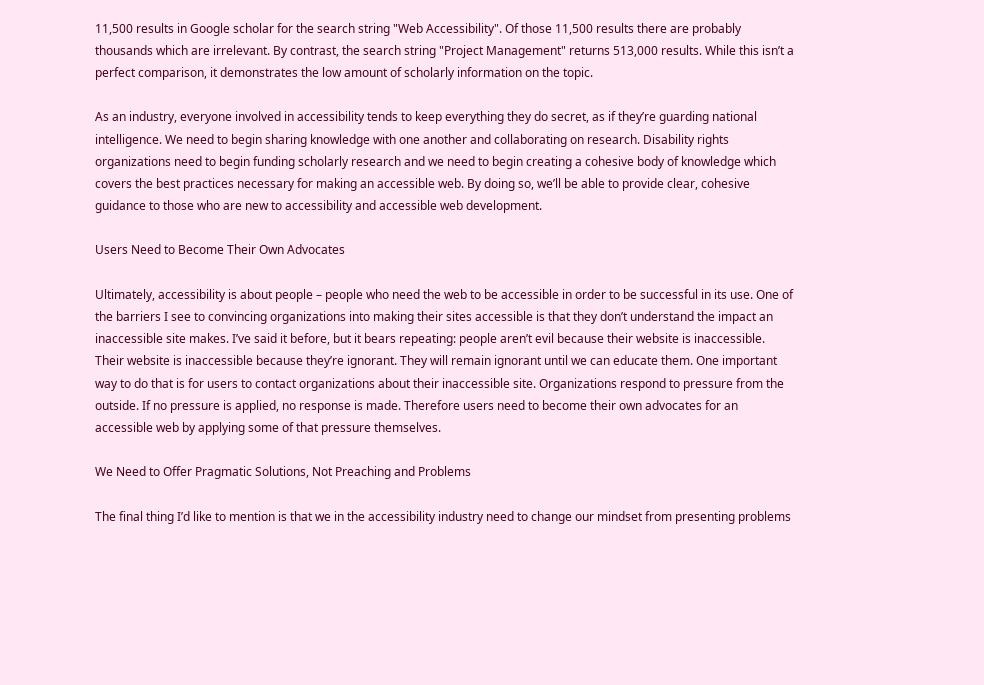11,500 results in Google scholar for the search string "Web Accessibility". Of those 11,500 results there are probably thousands which are irrelevant. By contrast, the search string "Project Management" returns 513,000 results. While this isn’t a perfect comparison, it demonstrates the low amount of scholarly information on the topic.

As an industry, everyone involved in accessibility tends to keep everything they do secret, as if they’re guarding national intelligence. We need to begin sharing knowledge with one another and collaborating on research. Disability rights organizations need to begin funding scholarly research and we need to begin creating a cohesive body of knowledge which covers the best practices necessary for making an accessible web. By doing so, we’ll be able to provide clear, cohesive guidance to those who are new to accessibility and accessible web development.

Users Need to Become Their Own Advocates

Ultimately, accessibility is about people – people who need the web to be accessible in order to be successful in its use. One of the barriers I see to convincing organizations into making their sites accessible is that they don’t understand the impact an inaccessible site makes. I’ve said it before, but it bears repeating: people aren’t evil because their website is inaccessible. Their website is inaccessible because they’re ignorant. They will remain ignorant until we can educate them. One important way to do that is for users to contact organizations about their inaccessible site. Organizations respond to pressure from the outside. If no pressure is applied, no response is made. Therefore users need to become their own advocates for an accessible web by applying some of that pressure themselves.

We Need to Offer Pragmatic Solutions, Not Preaching and Problems

The final thing I’d like to mention is that we in the accessibility industry need to change our mindset from presenting problems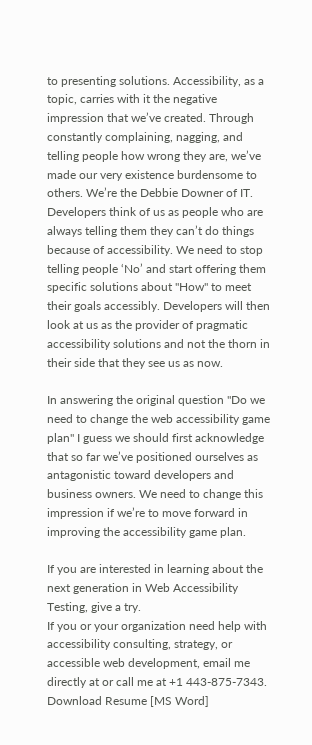to presenting solutions. Accessibility, as a topic, carries with it the negative impression that we’ve created. Through constantly complaining, nagging, and telling people how wrong they are, we’ve made our very existence burdensome to others. We’re the Debbie Downer of IT. Developers think of us as people who are always telling them they can’t do things because of accessibility. We need to stop telling people ‘No’ and start offering them specific solutions about "How" to meet their goals accessibly. Developers will then look at us as the provider of pragmatic accessibility solutions and not the thorn in their side that they see us as now.

In answering the original question "Do we need to change the web accessibility game plan" I guess we should first acknowledge that so far we’ve positioned ourselves as antagonistic toward developers and business owners. We need to change this impression if we’re to move forward in improving the accessibility game plan.

If you are interested in learning about the next generation in Web Accessibility Testing, give a try.
If you or your organization need help with accessibility consulting, strategy, or accessible web development, email me directly at or call me at +1 443-875-7343. Download Resume [MS Word]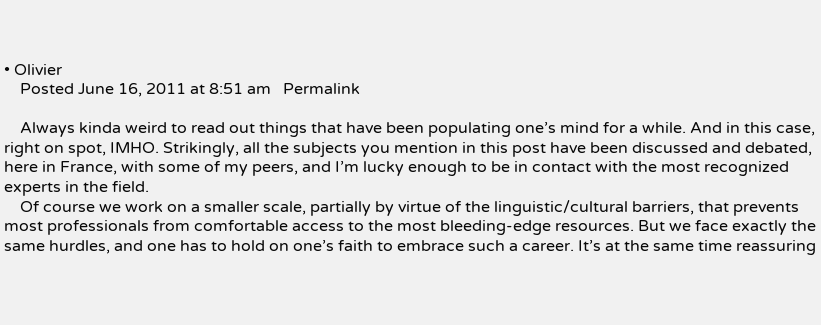• Olivier
    Posted June 16, 2011 at 8:51 am   Permalink

    Always kinda weird to read out things that have been populating one’s mind for a while. And in this case, right on spot, IMHO. Strikingly, all the subjects you mention in this post have been discussed and debated, here in France, with some of my peers, and I’m lucky enough to be in contact with the most recognized experts in the field.
    Of course we work on a smaller scale, partially by virtue of the linguistic/cultural barriers, that prevents most professionals from comfortable access to the most bleeding-edge resources. But we face exactly the same hurdles, and one has to hold on one’s faith to embrace such a career. It’s at the same time reassuring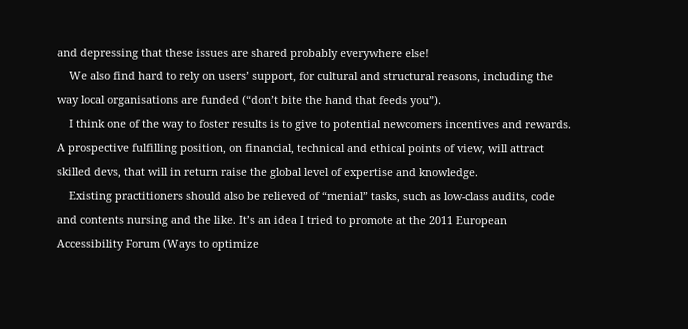and depressing that these issues are shared probably everywhere else!
    We also find hard to rely on users’ support, for cultural and structural reasons, including the way local organisations are funded (“don’t bite the hand that feeds you”).
    I think one of the way to foster results is to give to potential newcomers incentives and rewards. A prospective fulfilling position, on financial, technical and ethical points of view, will attract skilled devs, that will in return raise the global level of expertise and knowledge.
    Existing practitioners should also be relieved of “menial” tasks, such as low-class audits, code and contents nursing and the like. It’s an idea I tried to promote at the 2011 European Accessibility Forum (Ways to optimize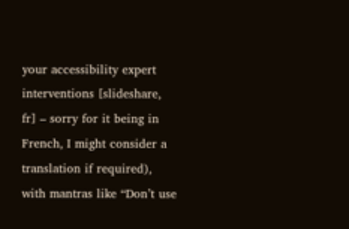your accessibility expert interventions [slideshare, fr] – sorry for it being in French, I might consider a translation if required), with mantras like “Don’t use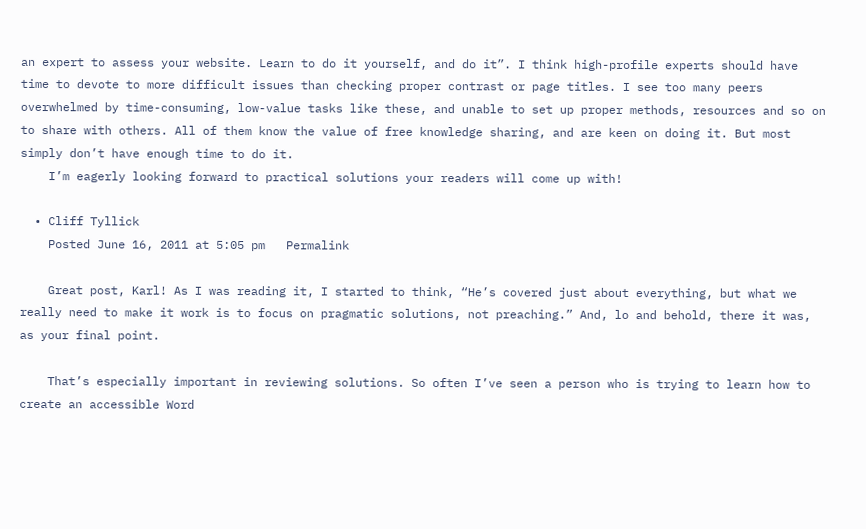an expert to assess your website. Learn to do it yourself, and do it”. I think high-profile experts should have time to devote to more difficult issues than checking proper contrast or page titles. I see too many peers overwhelmed by time-consuming, low-value tasks like these, and unable to set up proper methods, resources and so on to share with others. All of them know the value of free knowledge sharing, and are keen on doing it. But most simply don’t have enough time to do it.
    I’m eagerly looking forward to practical solutions your readers will come up with!

  • Cliff Tyllick
    Posted June 16, 2011 at 5:05 pm   Permalink

    Great post, Karl! As I was reading it, I started to think, “He’s covered just about everything, but what we really need to make it work is to focus on pragmatic solutions, not preaching.” And, lo and behold, there it was, as your final point.

    That’s especially important in reviewing solutions. So often I’ve seen a person who is trying to learn how to create an accessible Word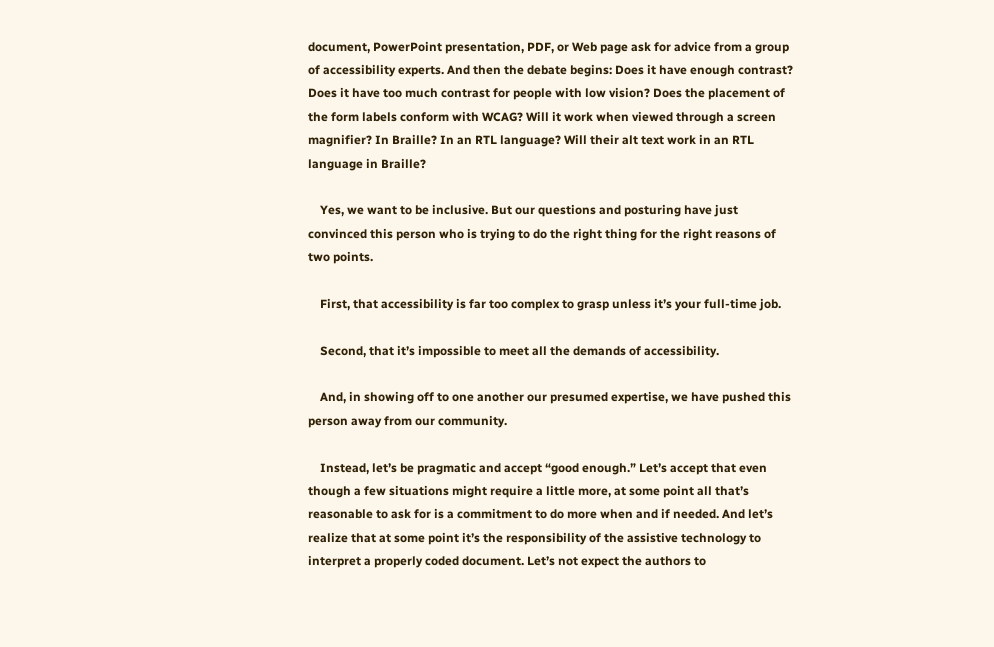document, PowerPoint presentation, PDF, or Web page ask for advice from a group of accessibility experts. And then the debate begins: Does it have enough contrast? Does it have too much contrast for people with low vision? Does the placement of the form labels conform with WCAG? Will it work when viewed through a screen magnifier? In Braille? In an RTL language? Will their alt text work in an RTL language in Braille?

    Yes, we want to be inclusive. But our questions and posturing have just convinced this person who is trying to do the right thing for the right reasons of two points.

    First, that accessibility is far too complex to grasp unless it’s your full-time job.

    Second, that it’s impossible to meet all the demands of accessibility.

    And, in showing off to one another our presumed expertise, we have pushed this person away from our community.

    Instead, let’s be pragmatic and accept “good enough.” Let’s accept that even though a few situations might require a little more, at some point all that’s reasonable to ask for is a commitment to do more when and if needed. And let’s realize that at some point it’s the responsibility of the assistive technology to interpret a properly coded document. Let’s not expect the authors to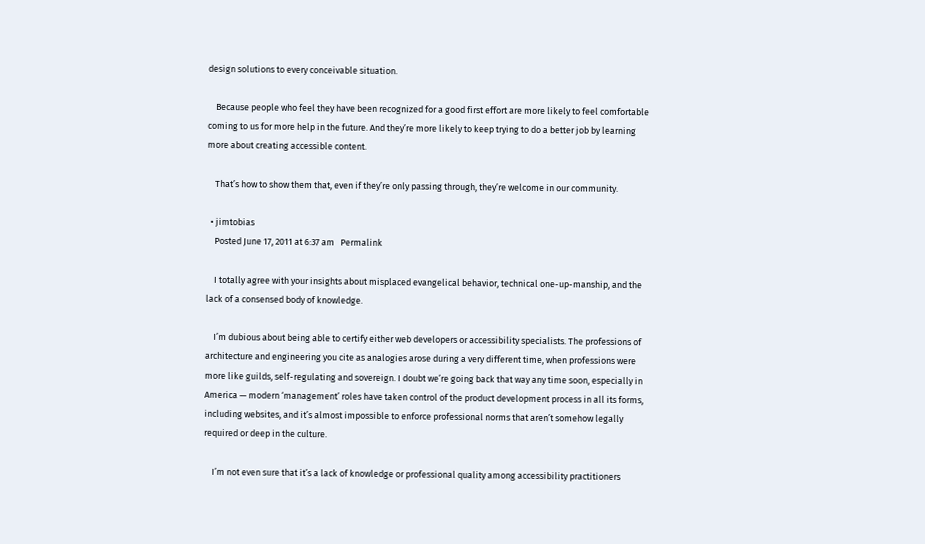design solutions to every conceivable situation.

    Because people who feel they have been recognized for a good first effort are more likely to feel comfortable coming to us for more help in the future. And they’re more likely to keep trying to do a better job by learning more about creating accessible content.

    That’s how to show them that, even if they’re only passing through, they’re welcome in our community.

  • jimtobias
    Posted June 17, 2011 at 6:37 am   Permalink

    I totally agree with your insights about misplaced evangelical behavior, technical one-up-manship, and the lack of a consensed body of knowledge.

    I’m dubious about being able to certify either web developers or accessibility specialists. The professions of architecture and engineering you cite as analogies arose during a very different time, when professions were more like guilds, self-regulating and sovereign. I doubt we’re going back that way any time soon, especially in America — modern ‘management’ roles have taken control of the product development process in all its forms, including websites, and it’s almost impossible to enforce professional norms that aren’t somehow legally required or deep in the culture.

    I’m not even sure that it’s a lack of knowledge or professional quality among accessibility practitioners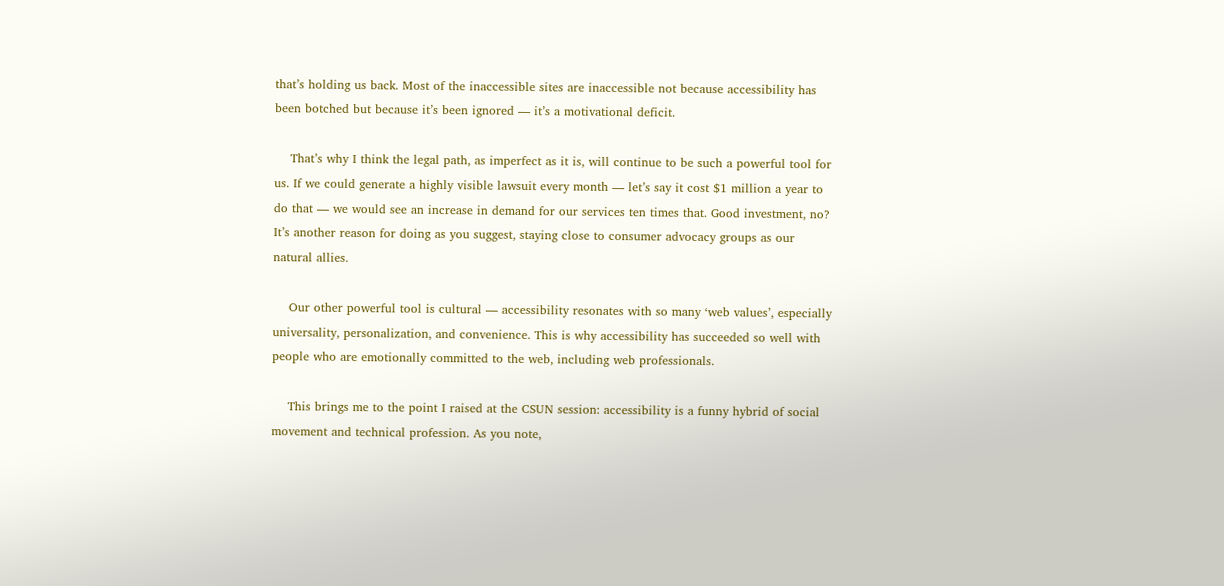that’s holding us back. Most of the inaccessible sites are inaccessible not because accessibility has been botched but because it’s been ignored — it’s a motivational deficit.

    That’s why I think the legal path, as imperfect as it is, will continue to be such a powerful tool for us. If we could generate a highly visible lawsuit every month — let’s say it cost $1 million a year to do that — we would see an increase in demand for our services ten times that. Good investment, no? It’s another reason for doing as you suggest, staying close to consumer advocacy groups as our natural allies.

    Our other powerful tool is cultural — accessibility resonates with so many ‘web values’, especially universality, personalization, and convenience. This is why accessibility has succeeded so well with people who are emotionally committed to the web, including web professionals.

    This brings me to the point I raised at the CSUN session: accessibility is a funny hybrid of social movement and technical profession. As you note,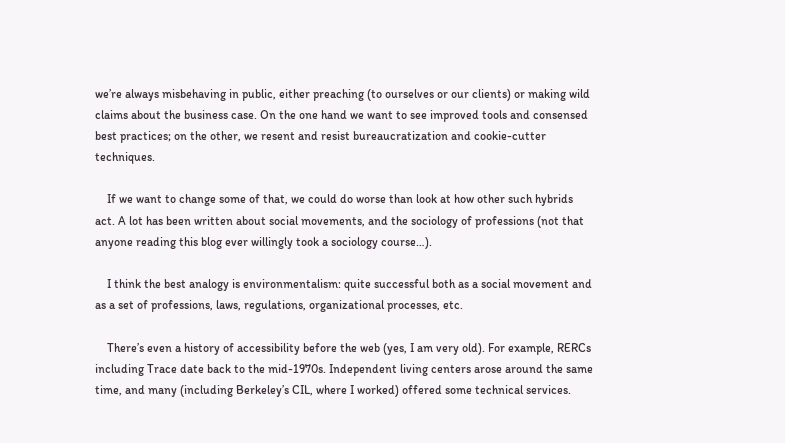we’re always misbehaving in public, either preaching (to ourselves or our clients) or making wild claims about the business case. On the one hand we want to see improved tools and consensed best practices; on the other, we resent and resist bureaucratization and cookie-cutter techniques.

    If we want to change some of that, we could do worse than look at how other such hybrids act. A lot has been written about social movements, and the sociology of professions (not that anyone reading this blog ever willingly took a sociology course…).

    I think the best analogy is environmentalism: quite successful both as a social movement and as a set of professions, laws, regulations, organizational processes, etc.

    There’s even a history of accessibility before the web (yes, I am very old). For example, RERCs including Trace date back to the mid-1970s. Independent living centers arose around the same time, and many (including Berkeley’s CIL, where I worked) offered some technical services.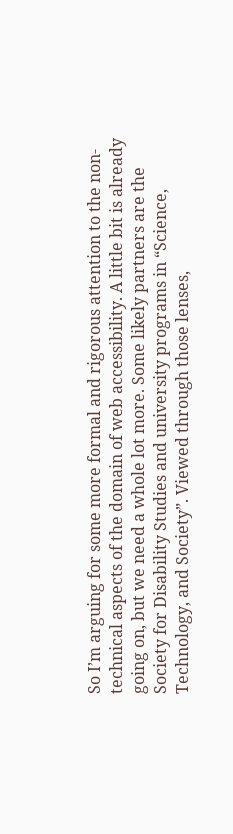So I’m arguing for some more formal and rigorous attention to the non-technical aspects of the domain of web accessibility. A little bit is already going on, but we need a whole lot more. Some likely partners are the Society for Disability Studies and university programs in “Science, Technology, and Society”. Viewed through those lenses,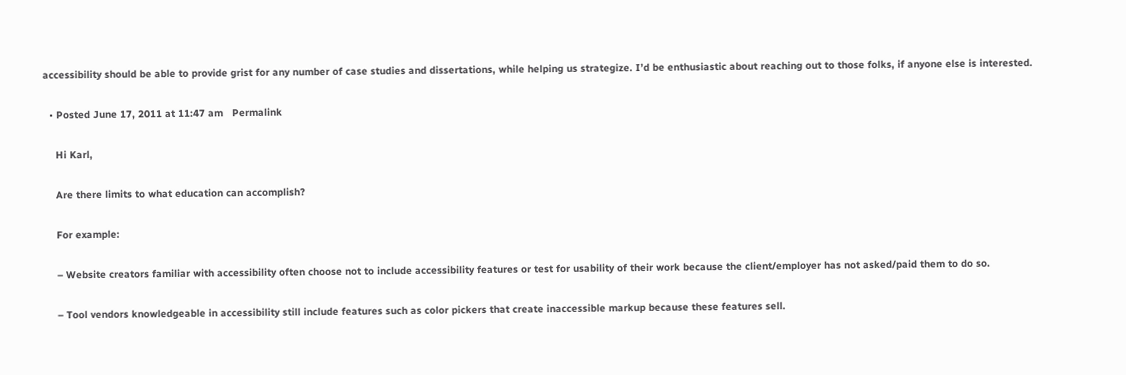accessibility should be able to provide grist for any number of case studies and dissertations, while helping us strategize. I’d be enthusiastic about reaching out to those folks, if anyone else is interested.

  • Posted June 17, 2011 at 11:47 am   Permalink

    Hi Karl,

    Are there limits to what education can accomplish?

    For example:

    – Website creators familiar with accessibility often choose not to include accessibility features or test for usability of their work because the client/employer has not asked/paid them to do so.

    – Tool vendors knowledgeable in accessibility still include features such as color pickers that create inaccessible markup because these features sell.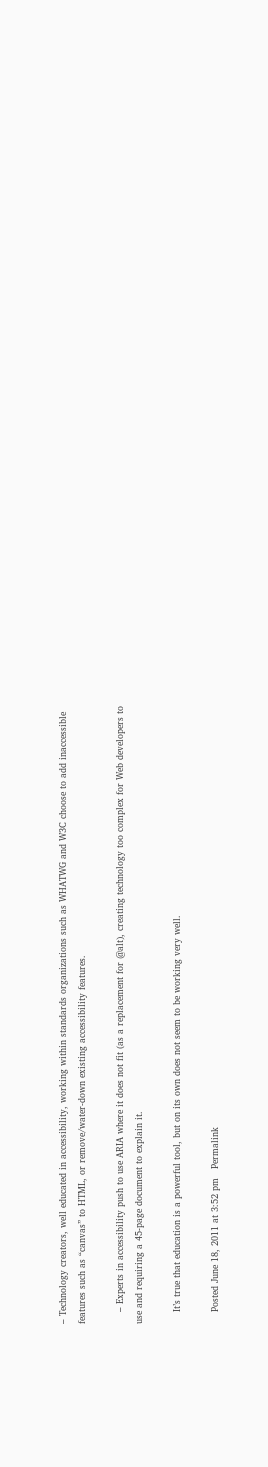– Technology creators, well educated in accessibility, working within standards organizations such as WHATWG and W3C choose to add inaccessible features such as “canvas” to HTML, or remove/water-down existing accessibility features.

    – Experts in accessibility push to use ARIA where it does not fit (as a replacement for @alt), creating technology too complex for Web developers to use and requiring a 45-page document to explain it.

    It’s true that education is a powerful tool, but on its own does not seem to be working very well.

    Posted June 18, 2011 at 3:52 pm   Permalink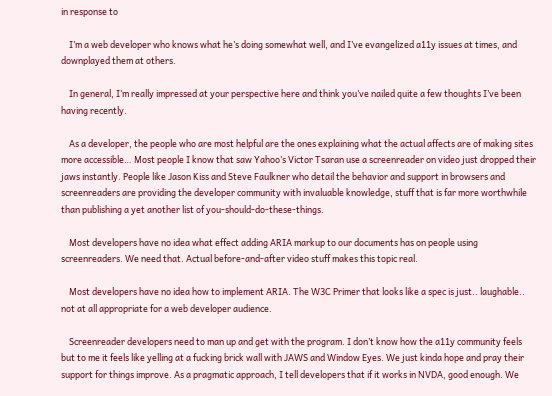in response to

    I’m a web developer who knows what he’s doing somewhat well, and I’ve evangelized a11y issues at times, and downplayed them at others.

    In general, I’m really impressed at your perspective here and think you’ve nailed quite a few thoughts I’ve been having recently.

    As a developer, the people who are most helpful are the ones explaining what the actual affects are of making sites more accessible… Most people I know that saw Yahoo’s Victor Tsaran use a screenreader on video just dropped their jaws instantly. People like Jason Kiss and Steve Faulkner who detail the behavior and support in browsers and screenreaders are providing the developer community with invaluable knowledge, stuff that is far more worthwhile than publishing a yet another list of you-should-do-these-things.

    Most developers have no idea what effect adding ARIA markup to our documents has on people using screenreaders. We need that. Actual before-and-after video stuff makes this topic real.

    Most developers have no idea how to implement ARIA. The W3C Primer that looks like a spec is just.. laughable.. not at all appropriate for a web developer audience.

    Screenreader developers need to man up and get with the program. I don’t know how the a11y community feels but to me it feels like yelling at a fucking brick wall with JAWS and Window Eyes. We just kinda hope and pray their support for things improve. As a pragmatic approach, I tell developers that if it works in NVDA, good enough. We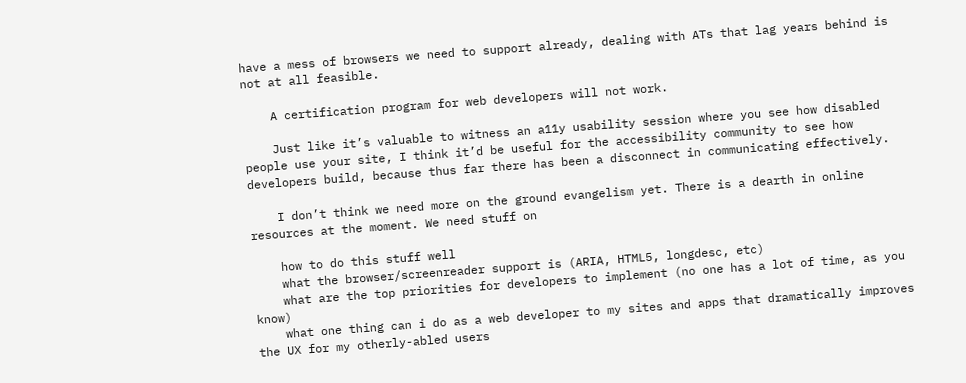have a mess of browsers we need to support already, dealing with ATs that lag years behind is not at all feasible.

    A certification program for web developers will not work.

    Just like it’s valuable to witness an a11y usability session where you see how disabled people use your site, I think it’d be useful for the accessibility community to see how developers build, because thus far there has been a disconnect in communicating effectively.

    I don’t think we need more on the ground evangelism yet. There is a dearth in online resources at the moment. We need stuff on

    how to do this stuff well
    what the browser/screenreader support is (ARIA, HTML5, longdesc, etc)
    what are the top priorities for developers to implement (no one has a lot of time, as you know)
    what one thing can i do as a web developer to my sites and apps that dramatically improves the UX for my otherly-abled users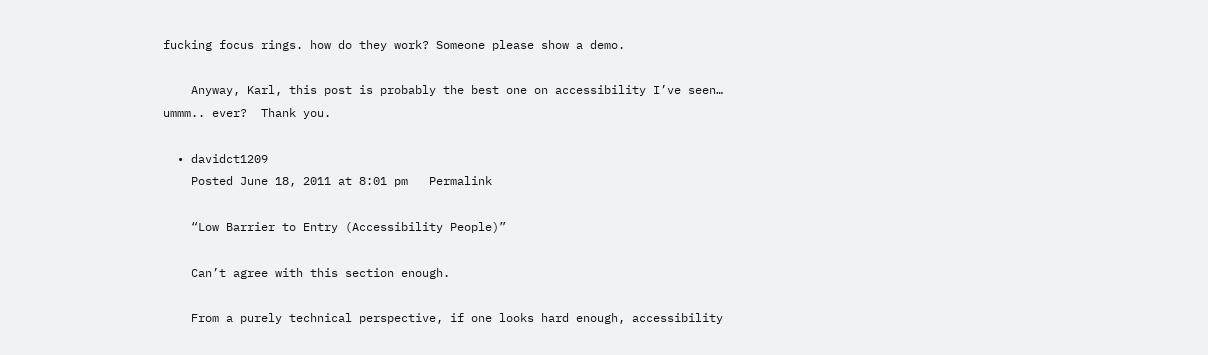fucking focus rings. how do they work? Someone please show a demo.

    Anyway, Karl, this post is probably the best one on accessibility I’ve seen… ummm.. ever?  Thank you.

  • davidct1209
    Posted June 18, 2011 at 8:01 pm   Permalink

    “Low Barrier to Entry (Accessibility People)”

    Can’t agree with this section enough.

    From a purely technical perspective, if one looks hard enough, accessibility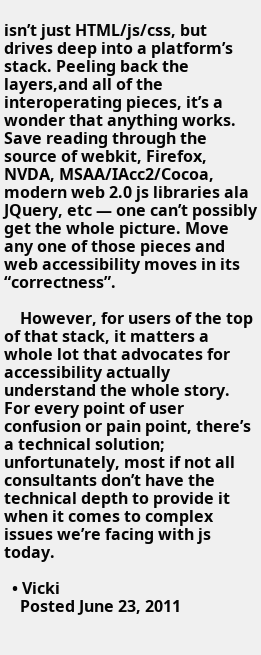isn’t just HTML/js/css, but drives deep into a platform’s stack. Peeling back the layers,and all of the interoperating pieces, it’s a wonder that anything works. Save reading through the source of webkit, Firefox, NVDA, MSAA/IAcc2/Cocoa, modern web 2.0 js libraries ala JQuery, etc — one can’t possibly get the whole picture. Move any one of those pieces and web accessibility moves in its “correctness”.

    However, for users of the top of that stack, it matters a whole lot that advocates for accessibility actually understand the whole story. For every point of user confusion or pain point, there’s a technical solution; unfortunately, most if not all consultants don’t have the technical depth to provide it when it comes to complex issues we’re facing with js today.

  • Vicki
    Posted June 23, 2011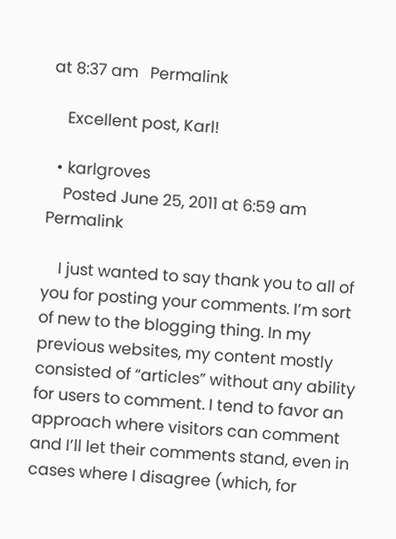at 8:37 am   Permalink

    Excellent post, Karl!

  • karlgroves
    Posted June 25, 2011 at 6:59 am   Permalink

    I just wanted to say thank you to all of you for posting your comments. I’m sort of new to the blogging thing. In my previous websites, my content mostly consisted of “articles” without any ability for users to comment. I tend to favor an approach where visitors can comment and I’ll let their comments stand, even in cases where I disagree (which, for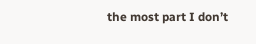the most part I don’t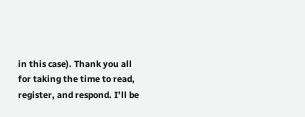in this case). Thank you all for taking the time to read, register, and respond. I’ll be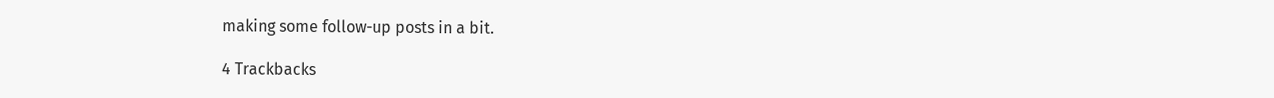making some follow-up posts in a bit.

4 Trackbacks